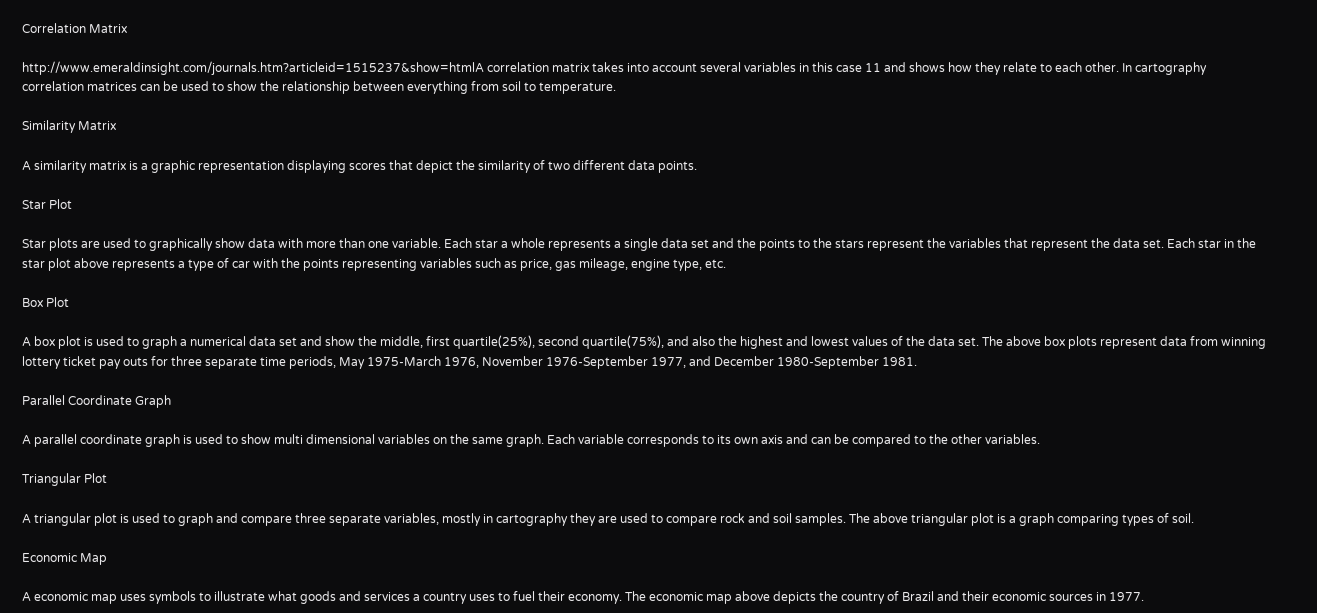Correlation Matrix

http://www.emeraldinsight.com/journals.htm?articleid=1515237&show=htmlA correlation matrix takes into account several variables in this case 11 and shows how they relate to each other. In cartography correlation matrices can be used to show the relationship between everything from soil to temperature.

Similarity Matrix

A similarity matrix is a graphic representation displaying scores that depict the similarity of two different data points.

Star Plot

Star plots are used to graphically show data with more than one variable. Each star a whole represents a single data set and the points to the stars represent the variables that represent the data set. Each star in the star plot above represents a type of car with the points representing variables such as price, gas mileage, engine type, etc.

Box Plot

A box plot is used to graph a numerical data set and show the middle, first quartile(25%), second quartile(75%), and also the highest and lowest values of the data set. The above box plots represent data from winning lottery ticket pay outs for three separate time periods, May 1975-March 1976, November 1976-September 1977, and December 1980-September 1981.

Parallel Coordinate Graph

A parallel coordinate graph is used to show multi dimensional variables on the same graph. Each variable corresponds to its own axis and can be compared to the other variables.

Triangular Plot

A triangular plot is used to graph and compare three separate variables, mostly in cartography they are used to compare rock and soil samples. The above triangular plot is a graph comparing types of soil.

Economic Map

A economic map uses symbols to illustrate what goods and services a country uses to fuel their economy. The economic map above depicts the country of Brazil and their economic sources in 1977.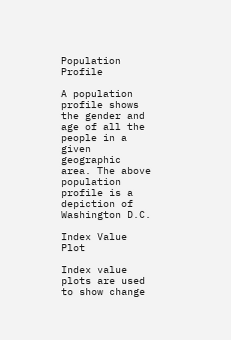Population Profile

A population profile shows the gender and age of all the people in a given geographic area. The above population profile is a depiction of Washington D.C.

Index Value Plot

Index value plots are used to show change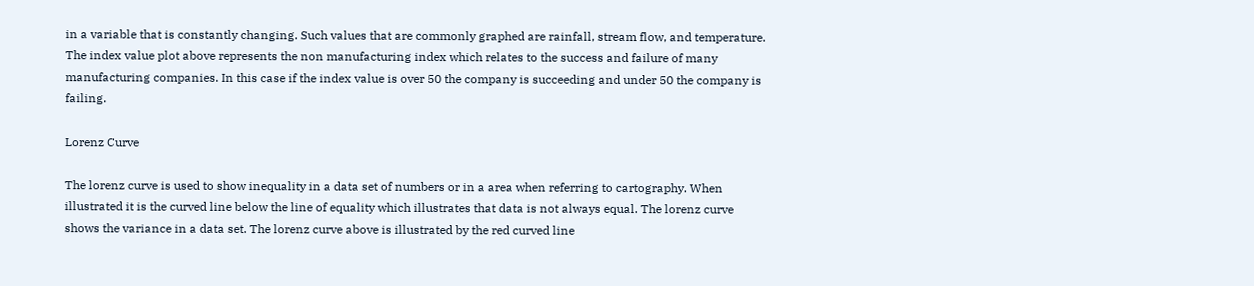in a variable that is constantly changing. Such values that are commonly graphed are rainfall, stream flow, and temperature. The index value plot above represents the non manufacturing index which relates to the success and failure of many manufacturing companies. In this case if the index value is over 50 the company is succeeding and under 50 the company is failing.

Lorenz Curve

The lorenz curve is used to show inequality in a data set of numbers or in a area when referring to cartography. When illustrated it is the curved line below the line of equality which illustrates that data is not always equal. The lorenz curve shows the variance in a data set. The lorenz curve above is illustrated by the red curved line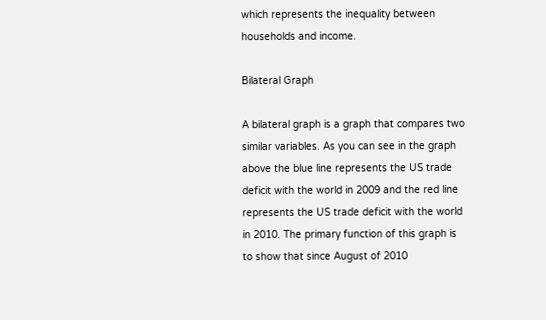which represents the inequality between households and income.

Bilateral Graph

A bilateral graph is a graph that compares two similar variables. As you can see in the graph above the blue line represents the US trade deficit with the world in 2009 and the red line represents the US trade deficit with the world in 2010. The primary function of this graph is to show that since August of 2010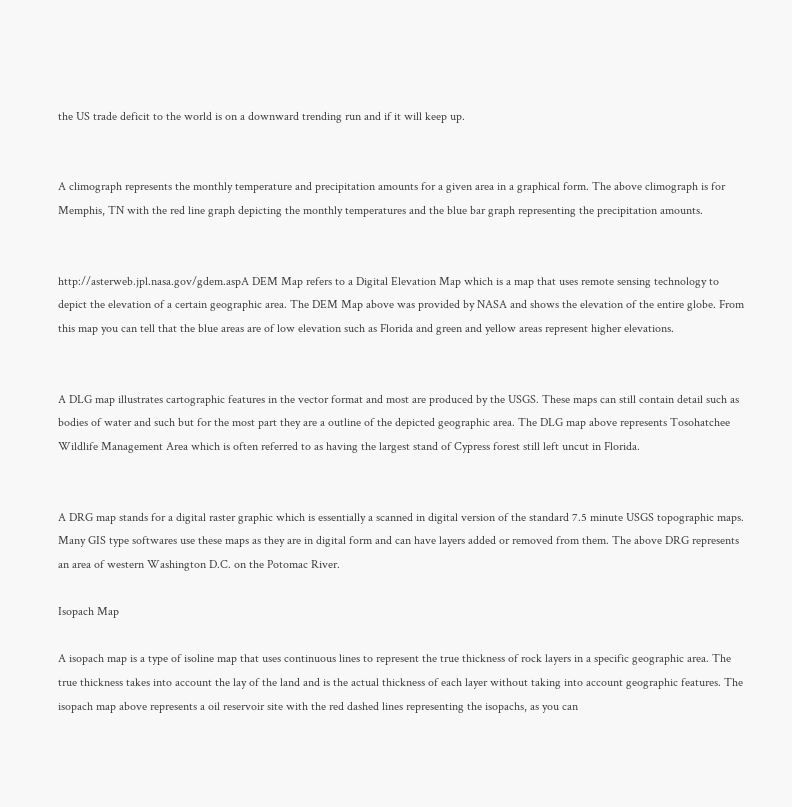the US trade deficit to the world is on a downward trending run and if it will keep up.


A climograph represents the monthly temperature and precipitation amounts for a given area in a graphical form. The above climograph is for Memphis, TN with the red line graph depicting the monthly temperatures and the blue bar graph representing the precipitation amounts.


http://asterweb.jpl.nasa.gov/gdem.aspA DEM Map refers to a Digital Elevation Map which is a map that uses remote sensing technology to depict the elevation of a certain geographic area. The DEM Map above was provided by NASA and shows the elevation of the entire globe. From this map you can tell that the blue areas are of low elevation such as Florida and green and yellow areas represent higher elevations.


A DLG map illustrates cartographic features in the vector format and most are produced by the USGS. These maps can still contain detail such as bodies of water and such but for the most part they are a outline of the depicted geographic area. The DLG map above represents Tosohatchee Wildlife Management Area which is often referred to as having the largest stand of Cypress forest still left uncut in Florida.


A DRG map stands for a digital raster graphic which is essentially a scanned in digital version of the standard 7.5 minute USGS topographic maps. Many GIS type softwares use these maps as they are in digital form and can have layers added or removed from them. The above DRG represents an area of western Washington D.C. on the Potomac River.

Isopach Map

A isopach map is a type of isoline map that uses continuous lines to represent the true thickness of rock layers in a specific geographic area. The true thickness takes into account the lay of the land and is the actual thickness of each layer without taking into account geographic features. The isopach map above represents a oil reservoir site with the red dashed lines representing the isopachs, as you can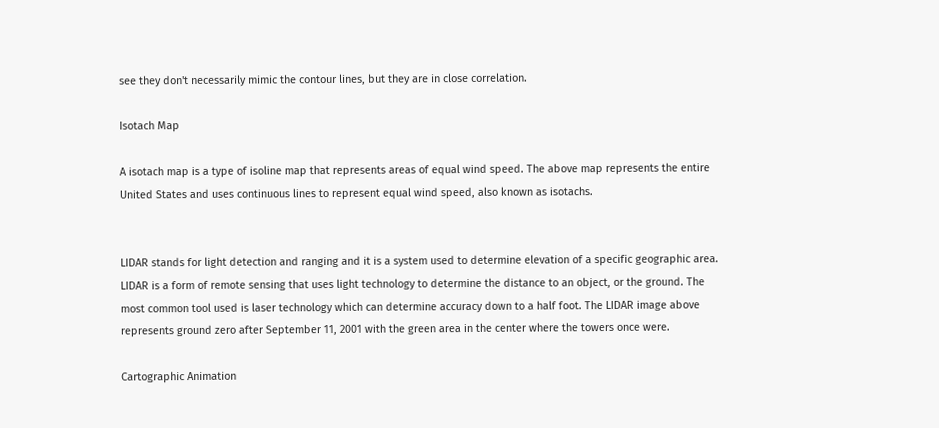see they don't necessarily mimic the contour lines, but they are in close correlation.

Isotach Map

A isotach map is a type of isoline map that represents areas of equal wind speed. The above map represents the entire United States and uses continuous lines to represent equal wind speed, also known as isotachs.


LIDAR stands for light detection and ranging and it is a system used to determine elevation of a specific geographic area. LIDAR is a form of remote sensing that uses light technology to determine the distance to an object, or the ground. The most common tool used is laser technology which can determine accuracy down to a half foot. The LIDAR image above represents ground zero after September 11, 2001 with the green area in the center where the towers once were.

Cartographic Animation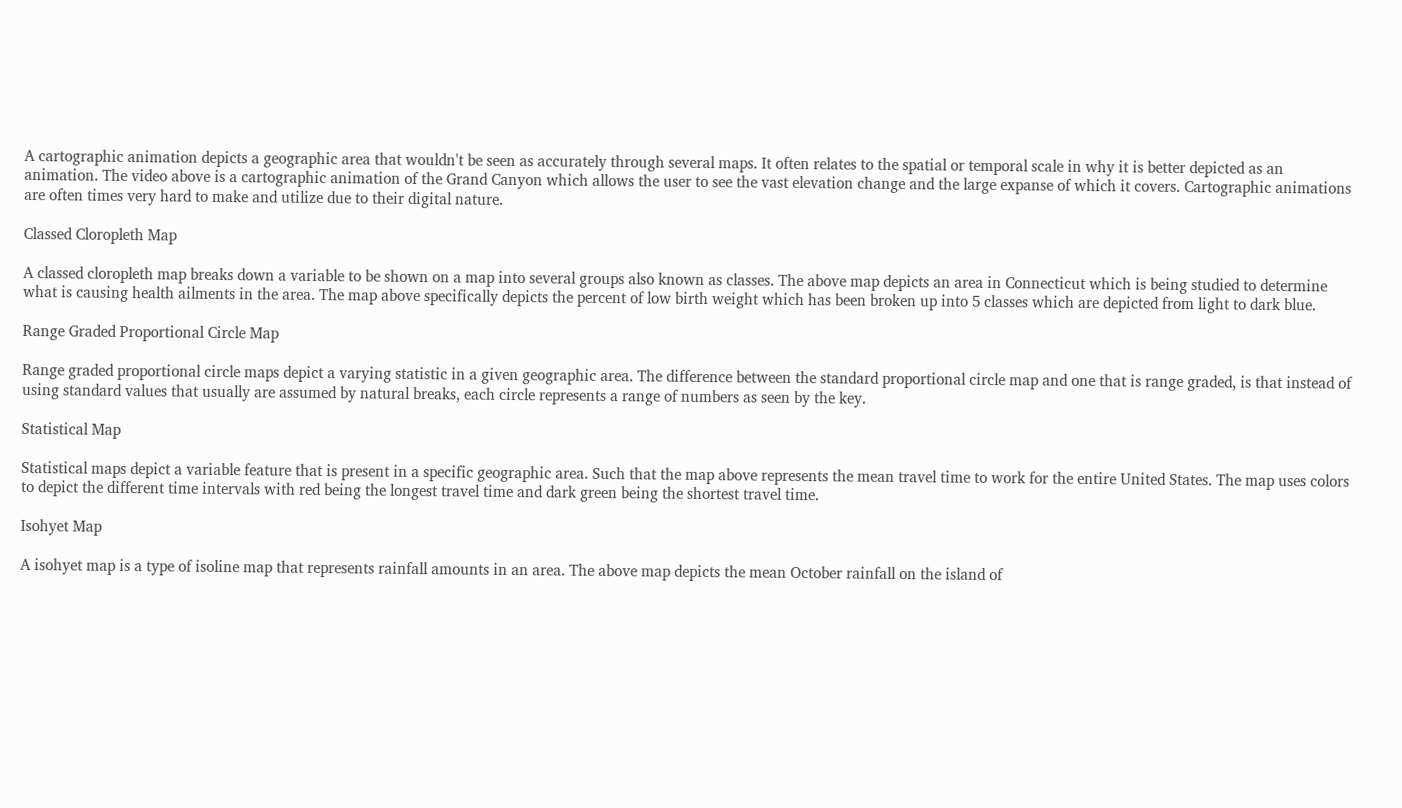A cartographic animation depicts a geographic area that wouldn't be seen as accurately through several maps. It often relates to the spatial or temporal scale in why it is better depicted as an animation. The video above is a cartographic animation of the Grand Canyon which allows the user to see the vast elevation change and the large expanse of which it covers. Cartographic animations are often times very hard to make and utilize due to their digital nature.

Classed Cloropleth Map

A classed cloropleth map breaks down a variable to be shown on a map into several groups also known as classes. The above map depicts an area in Connecticut which is being studied to determine what is causing health ailments in the area. The map above specifically depicts the percent of low birth weight which has been broken up into 5 classes which are depicted from light to dark blue.

Range Graded Proportional Circle Map

Range graded proportional circle maps depict a varying statistic in a given geographic area. The difference between the standard proportional circle map and one that is range graded, is that instead of using standard values that usually are assumed by natural breaks, each circle represents a range of numbers as seen by the key.

Statistical Map

Statistical maps depict a variable feature that is present in a specific geographic area. Such that the map above represents the mean travel time to work for the entire United States. The map uses colors to depict the different time intervals with red being the longest travel time and dark green being the shortest travel time.

Isohyet Map

A isohyet map is a type of isoline map that represents rainfall amounts in an area. The above map depicts the mean October rainfall on the island of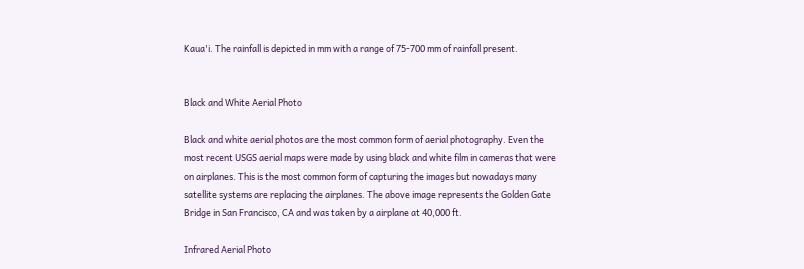Kaua'i. The rainfall is depicted in mm with a range of 75-700 mm of rainfall present.


Black and White Aerial Photo

Black and white aerial photos are the most common form of aerial photography. Even the most recent USGS aerial maps were made by using black and white film in cameras that were on airplanes. This is the most common form of capturing the images but nowadays many satellite systems are replacing the airplanes. The above image represents the Golden Gate Bridge in San Francisco, CA and was taken by a airplane at 40,000 ft.

Infrared Aerial Photo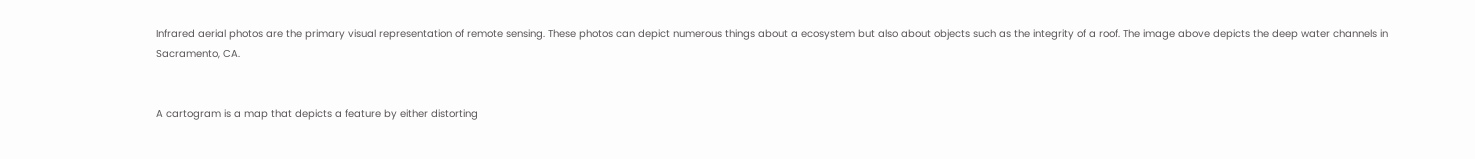Infrared aerial photos are the primary visual representation of remote sensing. These photos can depict numerous things about a ecosystem but also about objects such as the integrity of a roof. The image above depicts the deep water channels in Sacramento, CA.


A cartogram is a map that depicts a feature by either distorting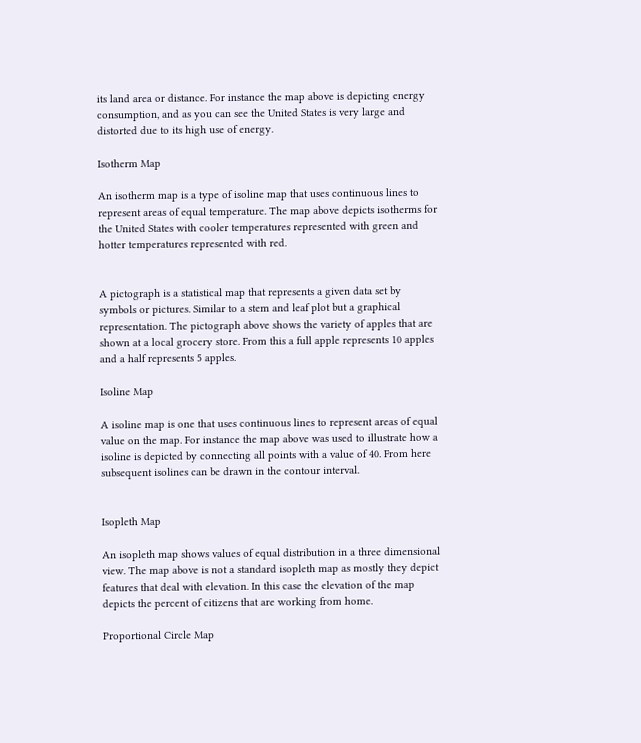its land area or distance. For instance the map above is depicting energy consumption, and as you can see the United States is very large and distorted due to its high use of energy.

Isotherm Map

An isotherm map is a type of isoline map that uses continuous lines to represent areas of equal temperature. The map above depicts isotherms for the United States with cooler temperatures represented with green and hotter temperatures represented with red.


A pictograph is a statistical map that represents a given data set by symbols or pictures. Similar to a stem and leaf plot but a graphical representation. The pictograph above shows the variety of apples that are shown at a local grocery store. From this a full apple represents 10 apples and a half represents 5 apples.

Isoline Map

A isoline map is one that uses continuous lines to represent areas of equal value on the map. For instance the map above was used to illustrate how a isoline is depicted by connecting all points with a value of 40. From here subsequent isolines can be drawn in the contour interval.


Isopleth Map

An isopleth map shows values of equal distribution in a three dimensional view. The map above is not a standard isopleth map as mostly they depict features that deal with elevation. In this case the elevation of the map depicts the percent of citizens that are working from home.

Proportional Circle Map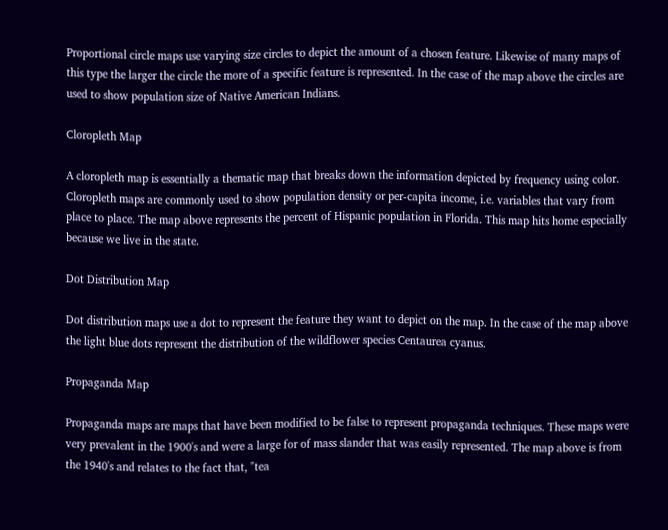Proportional circle maps use varying size circles to depict the amount of a chosen feature. Likewise of many maps of this type the larger the circle the more of a specific feature is represented. In the case of the map above the circles are used to show population size of Native American Indians.

Cloropleth Map

A cloropleth map is essentially a thematic map that breaks down the information depicted by frequency using color. Cloropleth maps are commonly used to show population density or per-capita income, i.e. variables that vary from place to place. The map above represents the percent of Hispanic population in Florida. This map hits home especially because we live in the state.

Dot Distribution Map

Dot distribution maps use a dot to represent the feature they want to depict on the map. In the case of the map above the light blue dots represent the distribution of the wildflower species Centaurea cyanus.

Propaganda Map

Propaganda maps are maps that have been modified to be false to represent propaganda techniques. These maps were very prevalent in the 1900's and were a large for of mass slander that was easily represented. The map above is from the 1940's and relates to the fact that, "tea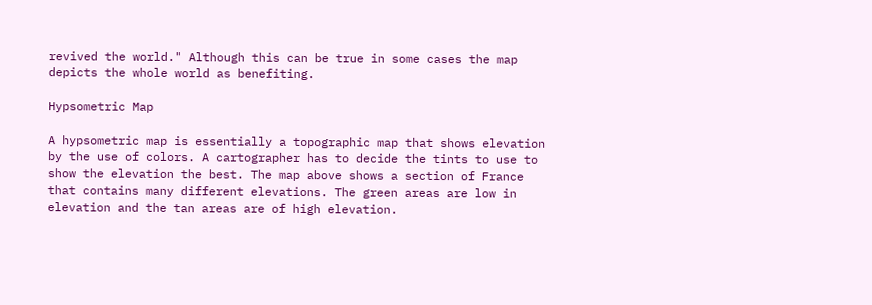revived the world." Although this can be true in some cases the map depicts the whole world as benefiting.

Hypsometric Map

A hypsometric map is essentially a topographic map that shows elevation by the use of colors. A cartographer has to decide the tints to use to show the elevation the best. The map above shows a section of France that contains many different elevations. The green areas are low in elevation and the tan areas are of high elevation.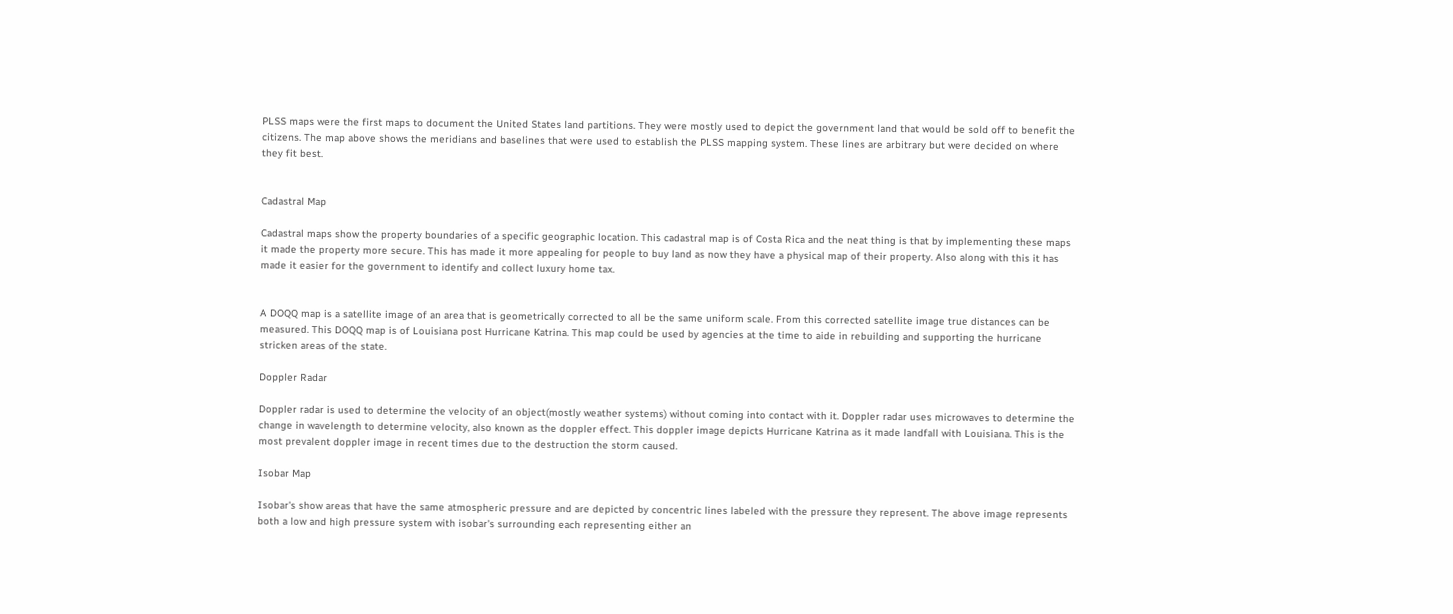PLSS maps were the first maps to document the United States land partitions. They were mostly used to depict the government land that would be sold off to benefit the citizens. The map above shows the meridians and baselines that were used to establish the PLSS mapping system. These lines are arbitrary but were decided on where they fit best.


Cadastral Map

Cadastral maps show the property boundaries of a specific geographic location. This cadastral map is of Costa Rica and the neat thing is that by implementing these maps it made the property more secure. This has made it more appealing for people to buy land as now they have a physical map of their property. Also along with this it has made it easier for the government to identify and collect luxury home tax.


A DOQQ map is a satellite image of an area that is geometrically corrected to all be the same uniform scale. From this corrected satellite image true distances can be measured. This DOQQ map is of Louisiana post Hurricane Katrina. This map could be used by agencies at the time to aide in rebuilding and supporting the hurricane stricken areas of the state.

Doppler Radar

Doppler radar is used to determine the velocity of an object(mostly weather systems) without coming into contact with it. Doppler radar uses microwaves to determine the change in wavelength to determine velocity, also known as the doppler effect. This doppler image depicts Hurricane Katrina as it made landfall with Louisiana. This is the most prevalent doppler image in recent times due to the destruction the storm caused.

Isobar Map

Isobar's show areas that have the same atmospheric pressure and are depicted by concentric lines labeled with the pressure they represent. The above image represents both a low and high pressure system with isobar's surrounding each representing either an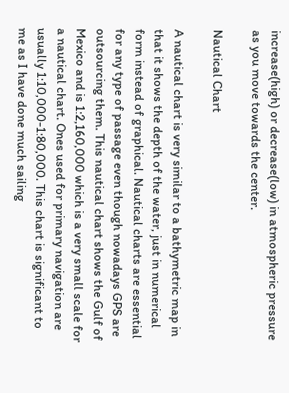increase(high) or decrease(low) in atmospheric pressure as you move towards the center.

Nautical Chart

A nautical chart is very similar to a bathymetric map in that it shows the depth of the water, just in numerical form instead of graphical. Nautical charts are essential for any type of passage even though nowadays GPS are outsourcing them. This nautical chart shows the Gulf of Mexico and is 1:2,160,000 which is a very small scale for a nautical chart. Ones used for primary navigation are usually 1:10,000-1:80,000. This chart is significant to me as I have done much sailing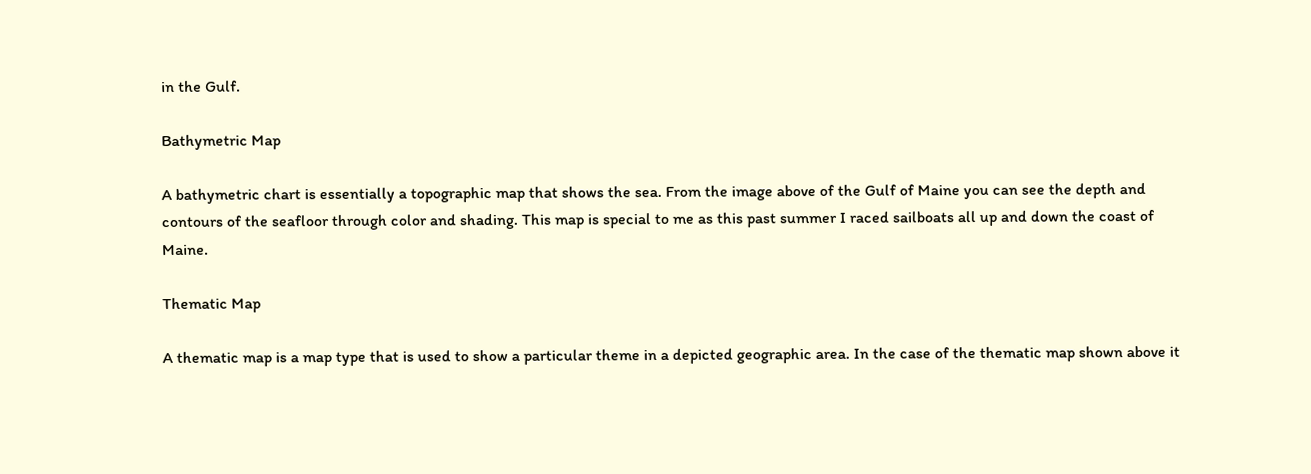in the Gulf.

Bathymetric Map

A bathymetric chart is essentially a topographic map that shows the sea. From the image above of the Gulf of Maine you can see the depth and contours of the seafloor through color and shading. This map is special to me as this past summer I raced sailboats all up and down the coast of Maine.

Thematic Map

A thematic map is a map type that is used to show a particular theme in a depicted geographic area. In the case of the thematic map shown above it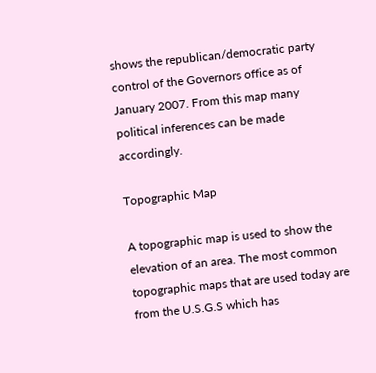shows the republican/democratic party control of the Governors office as of January 2007. From this map many political inferences can be made accordingly.

Topographic Map

A topographic map is used to show the elevation of an area. The most common topographic maps that are used today are from the U.S.G.S which has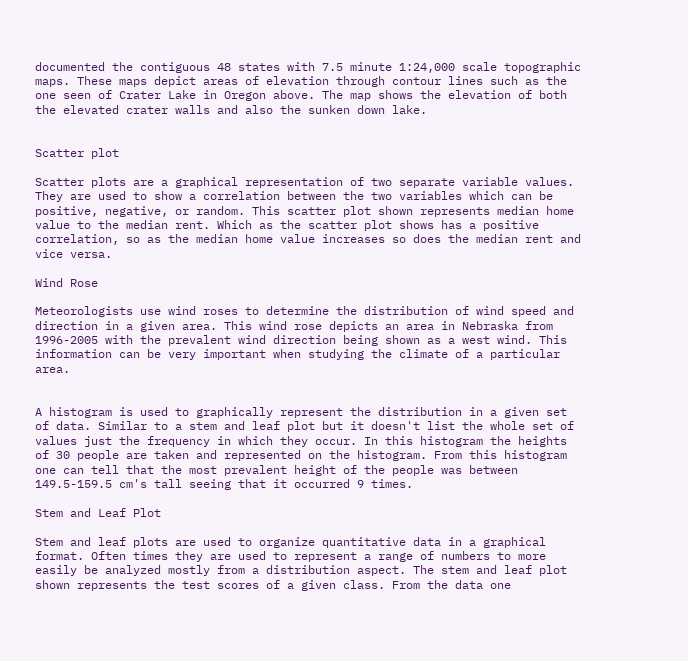documented the contiguous 48 states with 7.5 minute 1:24,000 scale topographic maps. These maps depict areas of elevation through contour lines such as the one seen of Crater Lake in Oregon above. The map shows the elevation of both the elevated crater walls and also the sunken down lake.


Scatter plot

Scatter plots are a graphical representation of two separate variable values. They are used to show a correlation between the two variables which can be positive, negative, or random. This scatter plot shown represents median home value to the median rent. Which as the scatter plot shows has a positive correlation, so as the median home value increases so does the median rent and vice versa.

Wind Rose

Meteorologists use wind roses to determine the distribution of wind speed and direction in a given area. This wind rose depicts an area in Nebraska from 1996-2005 with the prevalent wind direction being shown as a west wind. This information can be very important when studying the climate of a particular area.


A histogram is used to graphically represent the distribution in a given set of data. Similar to a stem and leaf plot but it doesn't list the whole set of values just the frequency in which they occur. In this histogram the heights of 30 people are taken and represented on the histogram. From this histogram one can tell that the most prevalent height of the people was between 149.5-159.5 cm's tall seeing that it occurred 9 times.

Stem and Leaf Plot

Stem and leaf plots are used to organize quantitative data in a graphical format. Often times they are used to represent a range of numbers to more easily be analyzed mostly from a distribution aspect. The stem and leaf plot shown represents the test scores of a given class. From the data one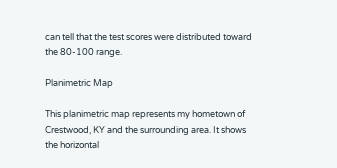can tell that the test scores were distributed toward the 80-100 range.

Planimetric Map

This planimetric map represents my hometown of Crestwood, KY and the surrounding area. It shows the horizontal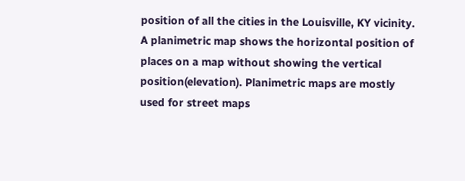position of all the cities in the Louisville, KY vicinity. A planimetric map shows the horizontal position of places on a map without showing the vertical position(elevation). Planimetric maps are mostly used for street maps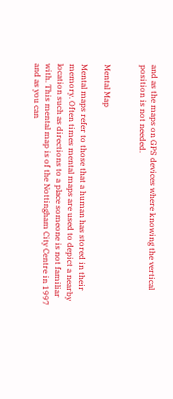and as the maps on GPS devices where knowing the vertical position is not needed.


Mental Map

Mental maps refer to those that a human has stored in their memory. Often times mental maps are used to depict a nearby location such as directions to a place someone is not familiar with. This mental map is of the Nottingham City Centre in 1997 and as you can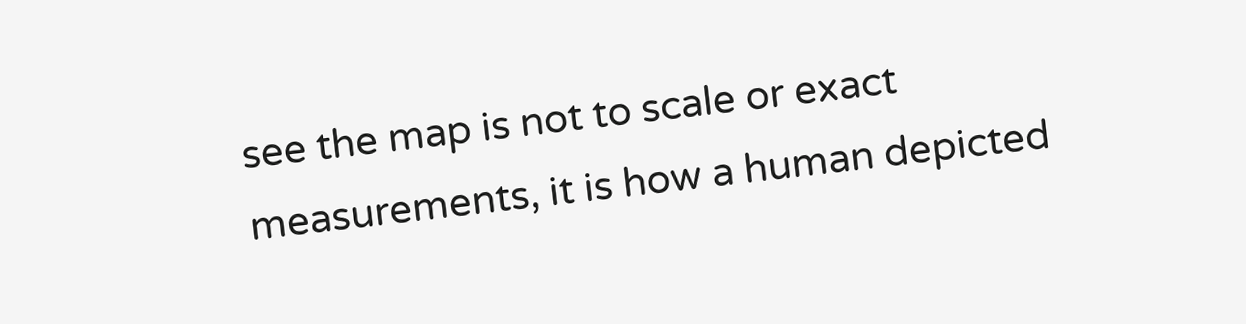see the map is not to scale or exact measurements, it is how a human depicted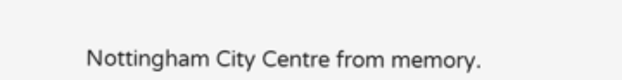Nottingham City Centre from memory.